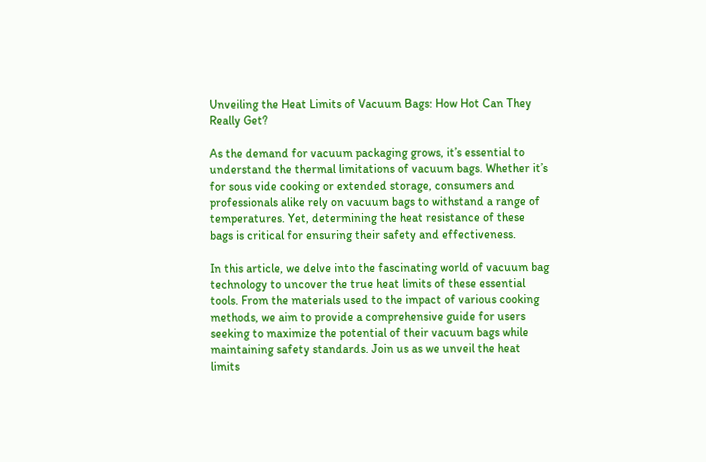Unveiling the Heat Limits of Vacuum Bags: How Hot Can They Really Get?

As the demand for vacuum packaging grows, it’s essential to understand the thermal limitations of vacuum bags. Whether it’s for sous vide cooking or extended storage, consumers and professionals alike rely on vacuum bags to withstand a range of temperatures. Yet, determining the heat resistance of these bags is critical for ensuring their safety and effectiveness.

In this article, we delve into the fascinating world of vacuum bag technology to uncover the true heat limits of these essential tools. From the materials used to the impact of various cooking methods, we aim to provide a comprehensive guide for users seeking to maximize the potential of their vacuum bags while maintaining safety standards. Join us as we unveil the heat limits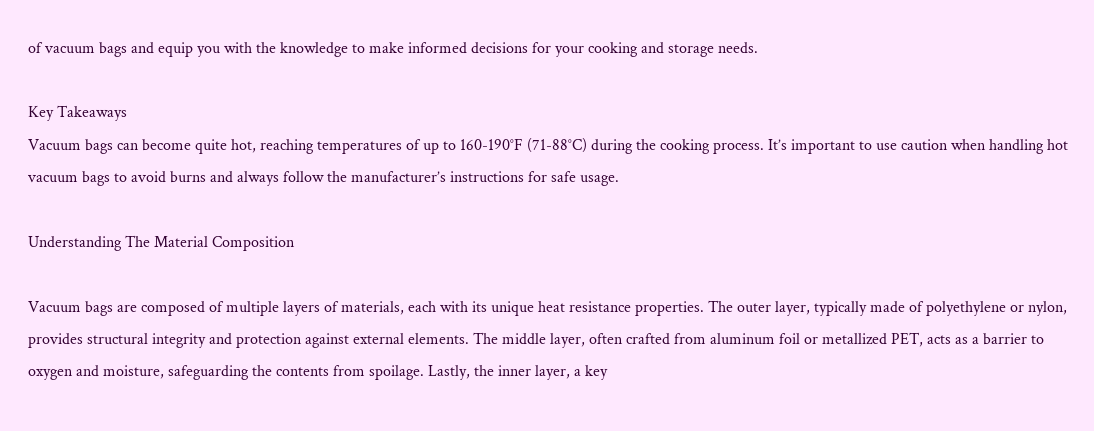of vacuum bags and equip you with the knowledge to make informed decisions for your cooking and storage needs.

Key Takeaways
Vacuum bags can become quite hot, reaching temperatures of up to 160-190°F (71-88°C) during the cooking process. It’s important to use caution when handling hot vacuum bags to avoid burns and always follow the manufacturer’s instructions for safe usage.

Understanding The Material Composition

Vacuum bags are composed of multiple layers of materials, each with its unique heat resistance properties. The outer layer, typically made of polyethylene or nylon, provides structural integrity and protection against external elements. The middle layer, often crafted from aluminum foil or metallized PET, acts as a barrier to oxygen and moisture, safeguarding the contents from spoilage. Lastly, the inner layer, a key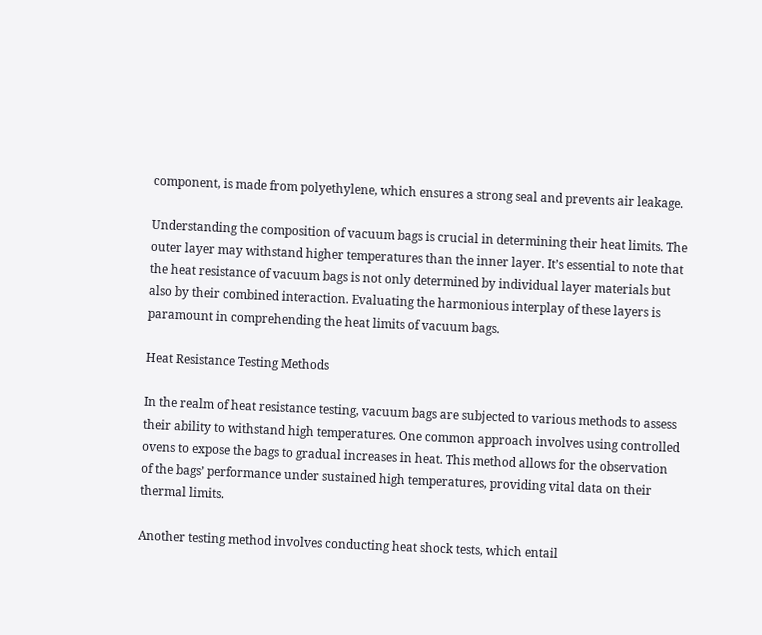component, is made from polyethylene, which ensures a strong seal and prevents air leakage.

Understanding the composition of vacuum bags is crucial in determining their heat limits. The outer layer may withstand higher temperatures than the inner layer. It’s essential to note that the heat resistance of vacuum bags is not only determined by individual layer materials but also by their combined interaction. Evaluating the harmonious interplay of these layers is paramount in comprehending the heat limits of vacuum bags.

Heat Resistance Testing Methods

In the realm of heat resistance testing, vacuum bags are subjected to various methods to assess their ability to withstand high temperatures. One common approach involves using controlled ovens to expose the bags to gradual increases in heat. This method allows for the observation of the bags’ performance under sustained high temperatures, providing vital data on their thermal limits.

Another testing method involves conducting heat shock tests, which entail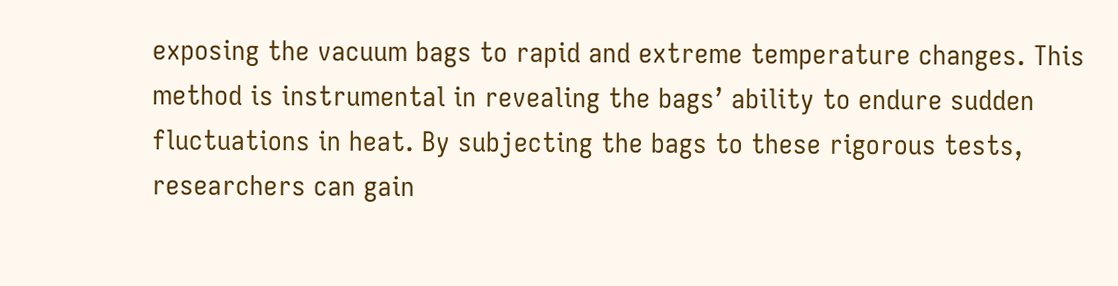exposing the vacuum bags to rapid and extreme temperature changes. This method is instrumental in revealing the bags’ ability to endure sudden fluctuations in heat. By subjecting the bags to these rigorous tests, researchers can gain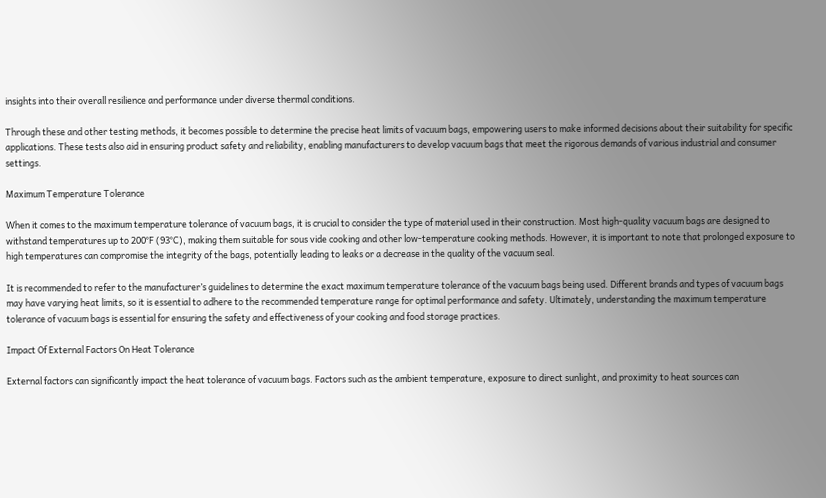insights into their overall resilience and performance under diverse thermal conditions.

Through these and other testing methods, it becomes possible to determine the precise heat limits of vacuum bags, empowering users to make informed decisions about their suitability for specific applications. These tests also aid in ensuring product safety and reliability, enabling manufacturers to develop vacuum bags that meet the rigorous demands of various industrial and consumer settings.

Maximum Temperature Tolerance

When it comes to the maximum temperature tolerance of vacuum bags, it is crucial to consider the type of material used in their construction. Most high-quality vacuum bags are designed to withstand temperatures up to 200°F (93°C), making them suitable for sous vide cooking and other low-temperature cooking methods. However, it is important to note that prolonged exposure to high temperatures can compromise the integrity of the bags, potentially leading to leaks or a decrease in the quality of the vacuum seal.

It is recommended to refer to the manufacturer’s guidelines to determine the exact maximum temperature tolerance of the vacuum bags being used. Different brands and types of vacuum bags may have varying heat limits, so it is essential to adhere to the recommended temperature range for optimal performance and safety. Ultimately, understanding the maximum temperature tolerance of vacuum bags is essential for ensuring the safety and effectiveness of your cooking and food storage practices.

Impact Of External Factors On Heat Tolerance

External factors can significantly impact the heat tolerance of vacuum bags. Factors such as the ambient temperature, exposure to direct sunlight, and proximity to heat sources can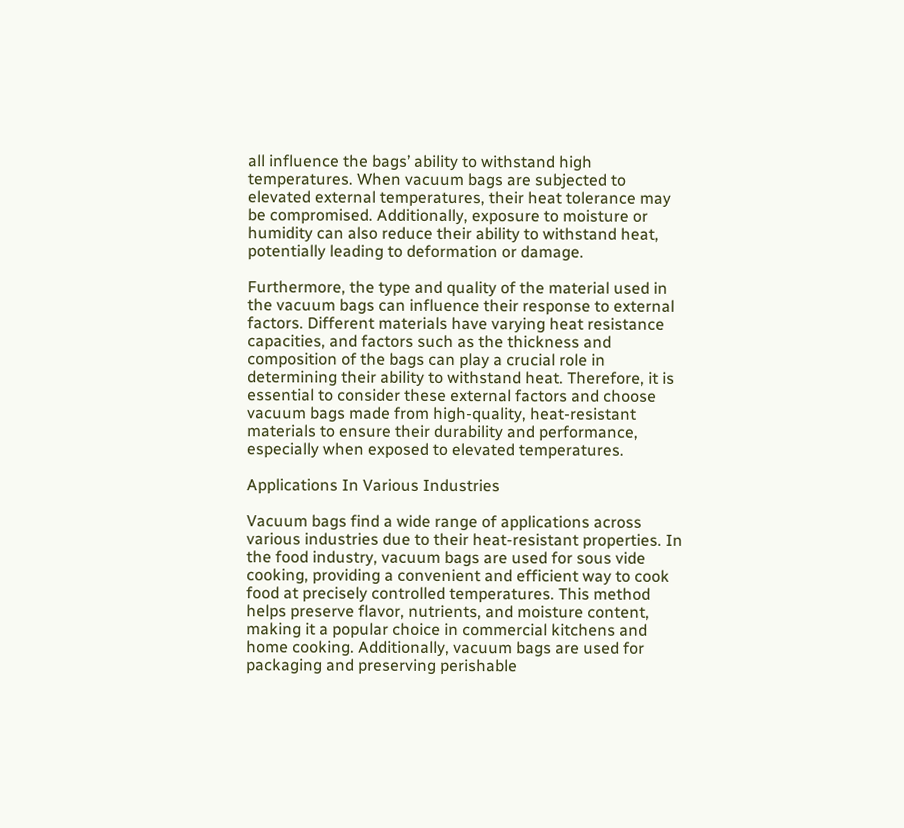all influence the bags’ ability to withstand high temperatures. When vacuum bags are subjected to elevated external temperatures, their heat tolerance may be compromised. Additionally, exposure to moisture or humidity can also reduce their ability to withstand heat, potentially leading to deformation or damage.

Furthermore, the type and quality of the material used in the vacuum bags can influence their response to external factors. Different materials have varying heat resistance capacities, and factors such as the thickness and composition of the bags can play a crucial role in determining their ability to withstand heat. Therefore, it is essential to consider these external factors and choose vacuum bags made from high-quality, heat-resistant materials to ensure their durability and performance, especially when exposed to elevated temperatures.

Applications In Various Industries

Vacuum bags find a wide range of applications across various industries due to their heat-resistant properties. In the food industry, vacuum bags are used for sous vide cooking, providing a convenient and efficient way to cook food at precisely controlled temperatures. This method helps preserve flavor, nutrients, and moisture content, making it a popular choice in commercial kitchens and home cooking. Additionally, vacuum bags are used for packaging and preserving perishable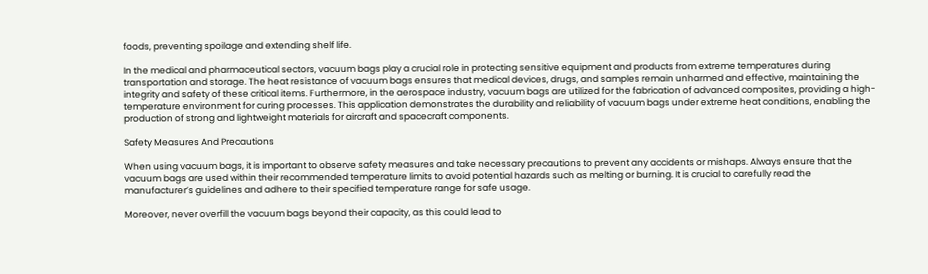foods, preventing spoilage and extending shelf life.

In the medical and pharmaceutical sectors, vacuum bags play a crucial role in protecting sensitive equipment and products from extreme temperatures during transportation and storage. The heat resistance of vacuum bags ensures that medical devices, drugs, and samples remain unharmed and effective, maintaining the integrity and safety of these critical items. Furthermore, in the aerospace industry, vacuum bags are utilized for the fabrication of advanced composites, providing a high-temperature environment for curing processes. This application demonstrates the durability and reliability of vacuum bags under extreme heat conditions, enabling the production of strong and lightweight materials for aircraft and spacecraft components.

Safety Measures And Precautions

When using vacuum bags, it is important to observe safety measures and take necessary precautions to prevent any accidents or mishaps. Always ensure that the vacuum bags are used within their recommended temperature limits to avoid potential hazards such as melting or burning. It is crucial to carefully read the manufacturer’s guidelines and adhere to their specified temperature range for safe usage.

Moreover, never overfill the vacuum bags beyond their capacity, as this could lead to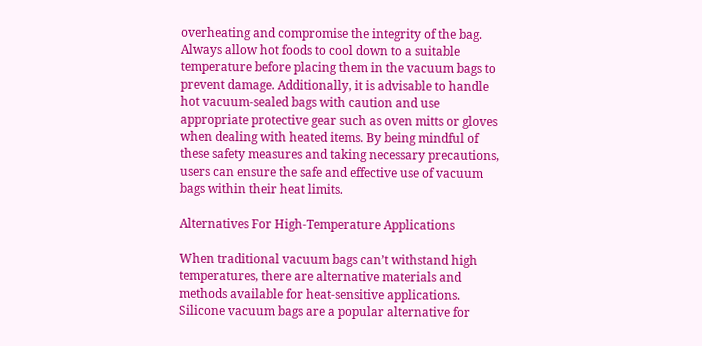overheating and compromise the integrity of the bag. Always allow hot foods to cool down to a suitable temperature before placing them in the vacuum bags to prevent damage. Additionally, it is advisable to handle hot vacuum-sealed bags with caution and use appropriate protective gear such as oven mitts or gloves when dealing with heated items. By being mindful of these safety measures and taking necessary precautions, users can ensure the safe and effective use of vacuum bags within their heat limits.

Alternatives For High-Temperature Applications

When traditional vacuum bags can’t withstand high temperatures, there are alternative materials and methods available for heat-sensitive applications. Silicone vacuum bags are a popular alternative for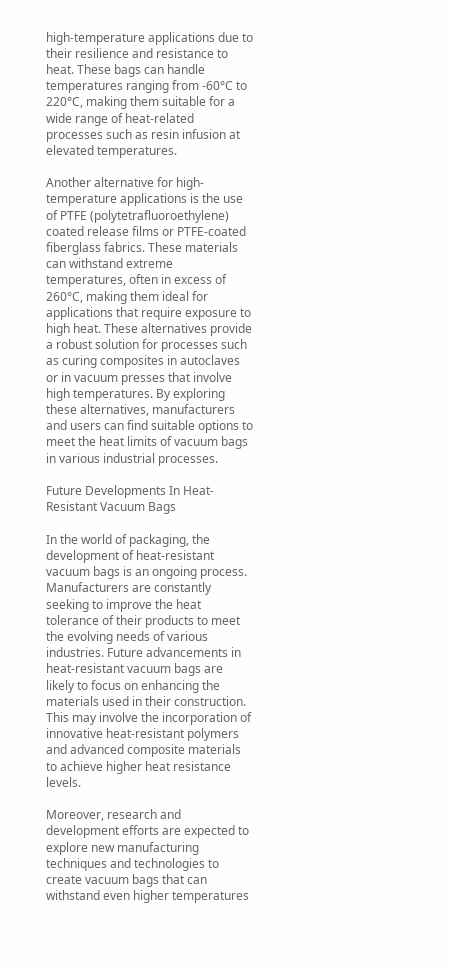high-temperature applications due to their resilience and resistance to heat. These bags can handle temperatures ranging from -60°C to 220°C, making them suitable for a wide range of heat-related processes such as resin infusion at elevated temperatures.

Another alternative for high-temperature applications is the use of PTFE (polytetrafluoroethylene) coated release films or PTFE-coated fiberglass fabrics. These materials can withstand extreme temperatures, often in excess of 260°C, making them ideal for applications that require exposure to high heat. These alternatives provide a robust solution for processes such as curing composites in autoclaves or in vacuum presses that involve high temperatures. By exploring these alternatives, manufacturers and users can find suitable options to meet the heat limits of vacuum bags in various industrial processes.

Future Developments In Heat-Resistant Vacuum Bags

In the world of packaging, the development of heat-resistant vacuum bags is an ongoing process. Manufacturers are constantly seeking to improve the heat tolerance of their products to meet the evolving needs of various industries. Future advancements in heat-resistant vacuum bags are likely to focus on enhancing the materials used in their construction. This may involve the incorporation of innovative heat-resistant polymers and advanced composite materials to achieve higher heat resistance levels.

Moreover, research and development efforts are expected to explore new manufacturing techniques and technologies to create vacuum bags that can withstand even higher temperatures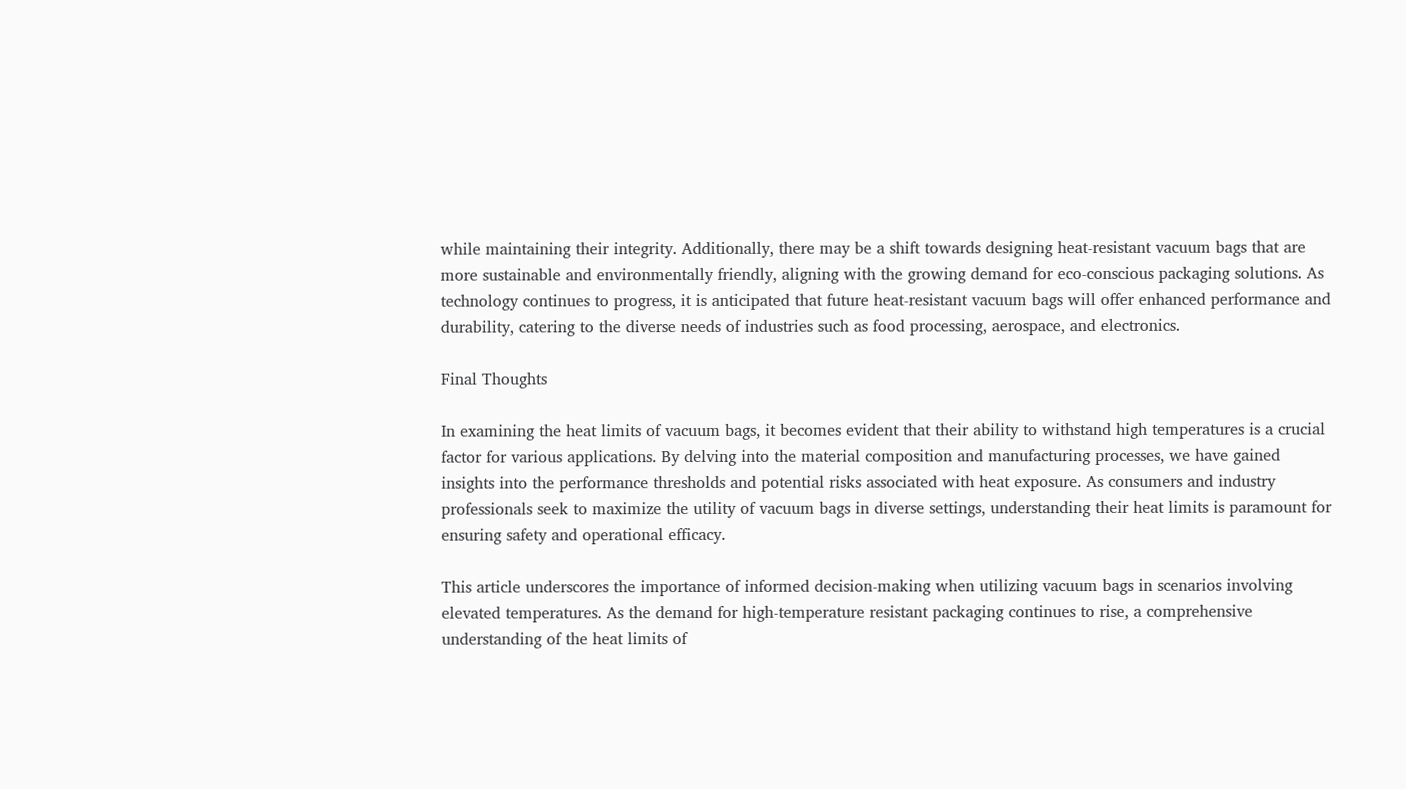while maintaining their integrity. Additionally, there may be a shift towards designing heat-resistant vacuum bags that are more sustainable and environmentally friendly, aligning with the growing demand for eco-conscious packaging solutions. As technology continues to progress, it is anticipated that future heat-resistant vacuum bags will offer enhanced performance and durability, catering to the diverse needs of industries such as food processing, aerospace, and electronics.

Final Thoughts

In examining the heat limits of vacuum bags, it becomes evident that their ability to withstand high temperatures is a crucial factor for various applications. By delving into the material composition and manufacturing processes, we have gained insights into the performance thresholds and potential risks associated with heat exposure. As consumers and industry professionals seek to maximize the utility of vacuum bags in diverse settings, understanding their heat limits is paramount for ensuring safety and operational efficacy.

This article underscores the importance of informed decision-making when utilizing vacuum bags in scenarios involving elevated temperatures. As the demand for high-temperature resistant packaging continues to rise, a comprehensive understanding of the heat limits of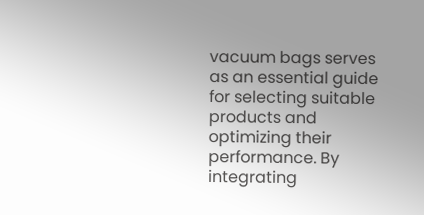vacuum bags serves as an essential guide for selecting suitable products and optimizing their performance. By integrating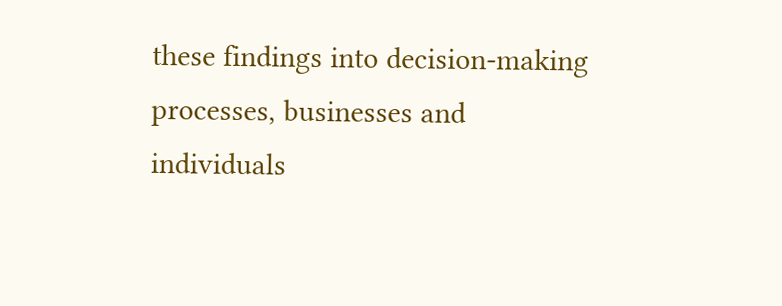these findings into decision-making processes, businesses and individuals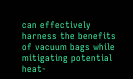can effectively harness the benefits of vacuum bags while mitigating potential heat-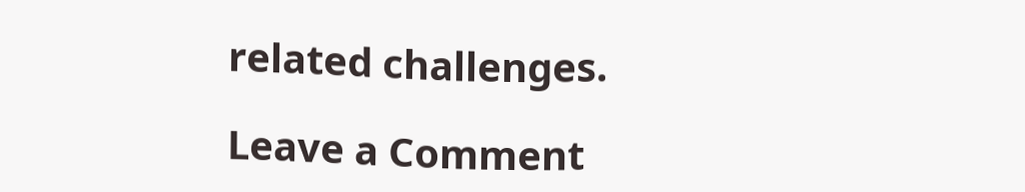related challenges.

Leave a Comment